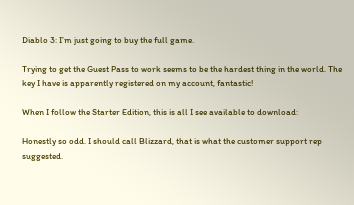Diablo 3: I’m just going to buy the full game.

Trying to get the Guest Pass to work seems to be the hardest thing in the world. The key I have is apparently registered on my account, fantastic!

When I follow the Starter Edition, this is all I see available to download:

Honestly so odd. I should call Blizzard, that is what the customer support rep suggested.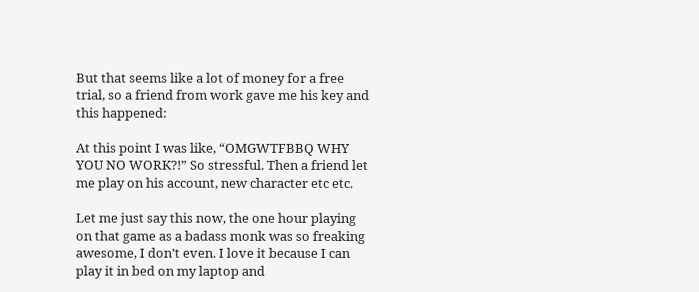But that seems like a lot of money for a free trial, so a friend from work gave me his key and this happened:

At this point I was like, “OMGWTFBBQ WHY YOU NO WORK?!” So stressful. Then a friend let me play on his account, new character etc etc.

Let me just say this now, the one hour playing on that game as a badass monk was so freaking awesome, I don’t even. I love it because I can play it in bed on my laptop and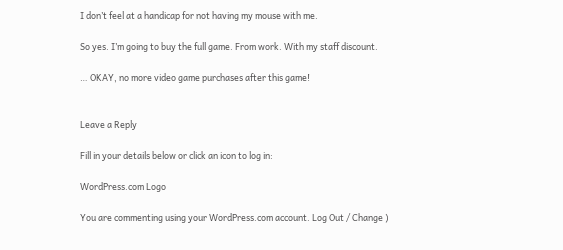I don’t feel at a handicap for not having my mouse with me.

So yes. I’m going to buy the full game. From work. With my staff discount.

… OKAY, no more video game purchases after this game!


Leave a Reply

Fill in your details below or click an icon to log in:

WordPress.com Logo

You are commenting using your WordPress.com account. Log Out / Change )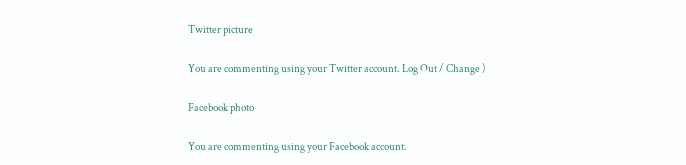Twitter picture

You are commenting using your Twitter account. Log Out / Change )

Facebook photo

You are commenting using your Facebook account.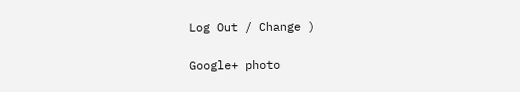Log Out / Change )

Google+ photo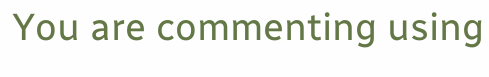You are commenting using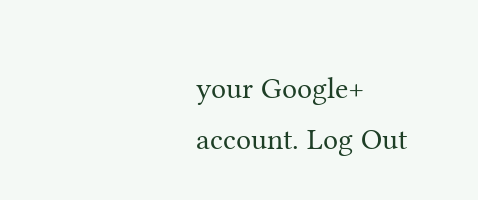your Google+ account. Log Out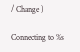/ Change )

Connecting to %s